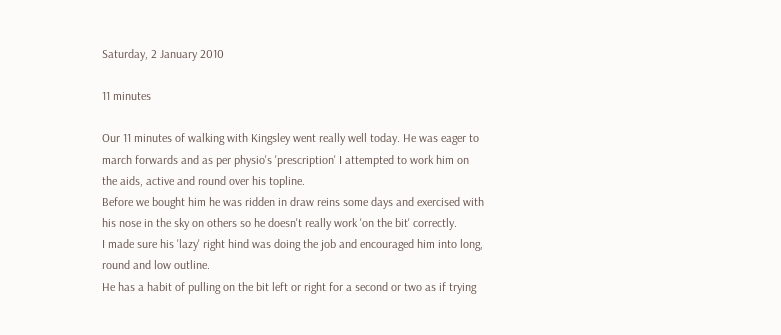Saturday, 2 January 2010

11 minutes

Our 11 minutes of walking with Kingsley went really well today. He was eager to march forwards and as per physio's 'prescription' I attempted to work him on the aids, active and round over his topline.
Before we bought him he was ridden in draw reins some days and exercised with his nose in the sky on others so he doesn't really work 'on the bit' correctly.
I made sure his 'lazy' right hind was doing the job and encouraged him into long, round and low outline.
He has a habit of pulling on the bit left or right for a second or two as if trying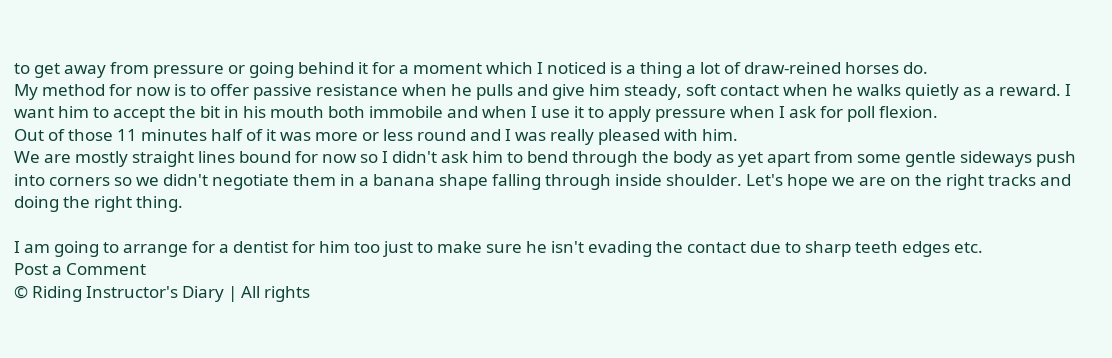to get away from pressure or going behind it for a moment which I noticed is a thing a lot of draw-reined horses do.
My method for now is to offer passive resistance when he pulls and give him steady, soft contact when he walks quietly as a reward. I want him to accept the bit in his mouth both immobile and when I use it to apply pressure when I ask for poll flexion.
Out of those 11 minutes half of it was more or less round and I was really pleased with him.
We are mostly straight lines bound for now so I didn't ask him to bend through the body as yet apart from some gentle sideways push into corners so we didn't negotiate them in a banana shape falling through inside shoulder. Let's hope we are on the right tracks and doing the right thing.

I am going to arrange for a dentist for him too just to make sure he isn't evading the contact due to sharp teeth edges etc.
Post a Comment
© Riding Instructor's Diary | All rights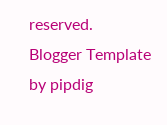reserved.
Blogger Template by pipdig